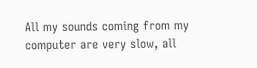All my sounds coming from my computer are very slow, all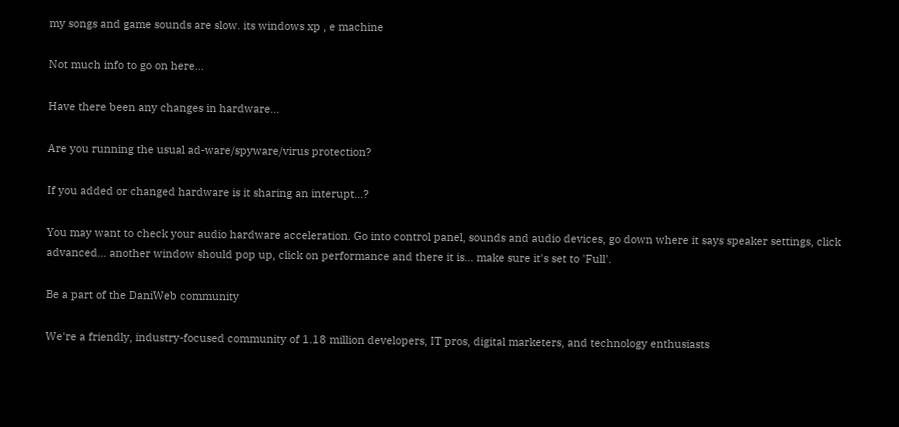my songs and game sounds are slow. its windows xp , e machine

Not much info to go on here...

Have there been any changes in hardware...

Are you running the usual ad-ware/spyware/virus protection?

If you added or changed hardware is it sharing an interupt...?

You may want to check your audio hardware acceleration. Go into control panel, sounds and audio devices, go down where it says speaker settings, click advanced... another window should pop up, click on performance and there it is... make sure it's set to 'Full'.

Be a part of the DaniWeb community

We're a friendly, industry-focused community of 1.18 million developers, IT pros, digital marketers, and technology enthusiasts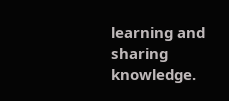learning and sharing knowledge.